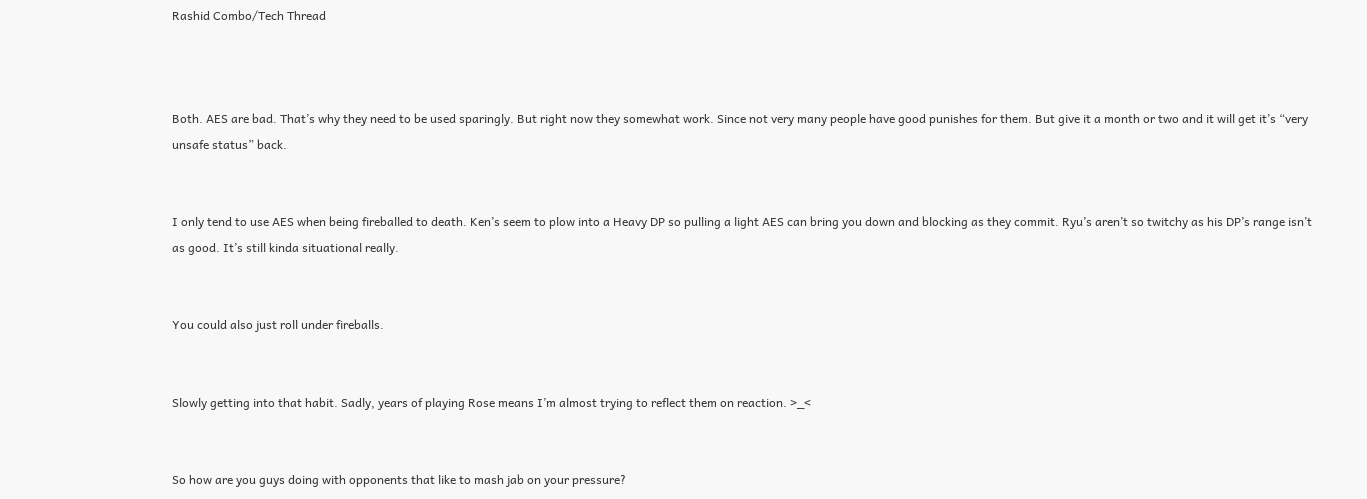Rashid Combo/Tech Thread



Both. AES are bad. That’s why they need to be used sparingly. But right now they somewhat work. Since not very many people have good punishes for them. But give it a month or two and it will get it’s “very unsafe status” back.


I only tend to use AES when being fireballed to death. Ken’s seem to plow into a Heavy DP so pulling a light AES can bring you down and blocking as they commit. Ryu’s aren’t so twitchy as his DP’s range isn’t as good. It’s still kinda situational really.


You could also just roll under fireballs.


Slowly getting into that habit. Sadly, years of playing Rose means I’m almost trying to reflect them on reaction. >_<


So how are you guys doing with opponents that like to mash jab on your pressure?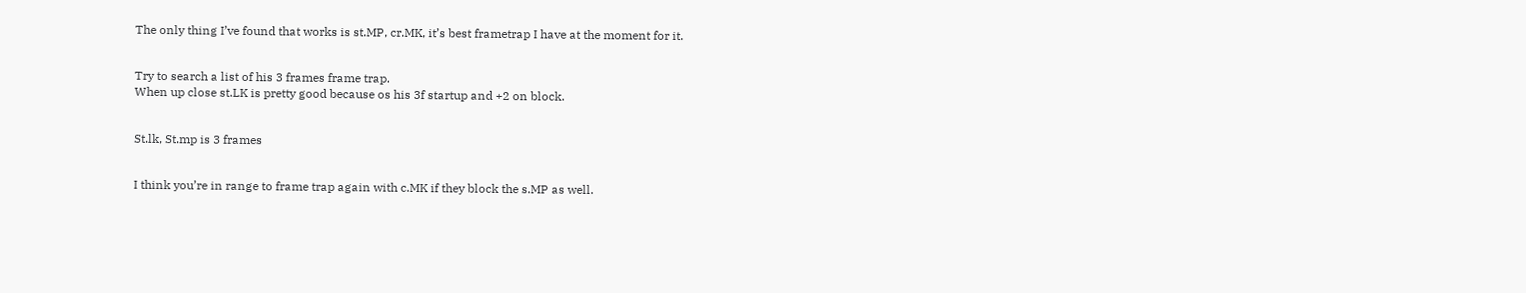The only thing I’ve found that works is st.MP, cr.MK, it’s best frametrap I have at the moment for it.


Try to search a list of his 3 frames frame trap.
When up close st.LK is pretty good because os his 3f startup and +2 on block.


St.lk, St.mp is 3 frames


I think you’re in range to frame trap again with c.MK if they block the s.MP as well.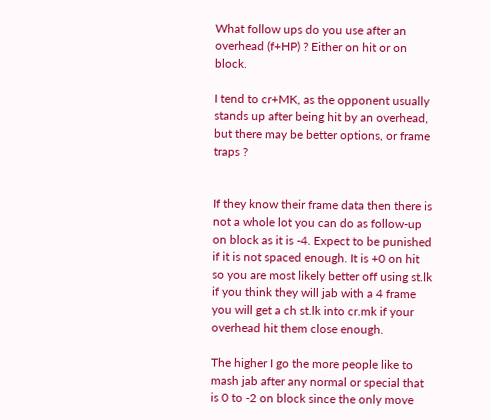What follow ups do you use after an overhead (f+HP) ? Either on hit or on block.

I tend to cr+MK, as the opponent usually stands up after being hit by an overhead, but there may be better options, or frame traps ?


If they know their frame data then there is not a whole lot you can do as follow-up on block as it is -4. Expect to be punished if it is not spaced enough. It is +0 on hit so you are most likely better off using st.lk if you think they will jab with a 4 frame you will get a ch st.lk into cr.mk if your overhead hit them close enough.

The higher I go the more people like to mash jab after any normal or special that is 0 to -2 on block since the only move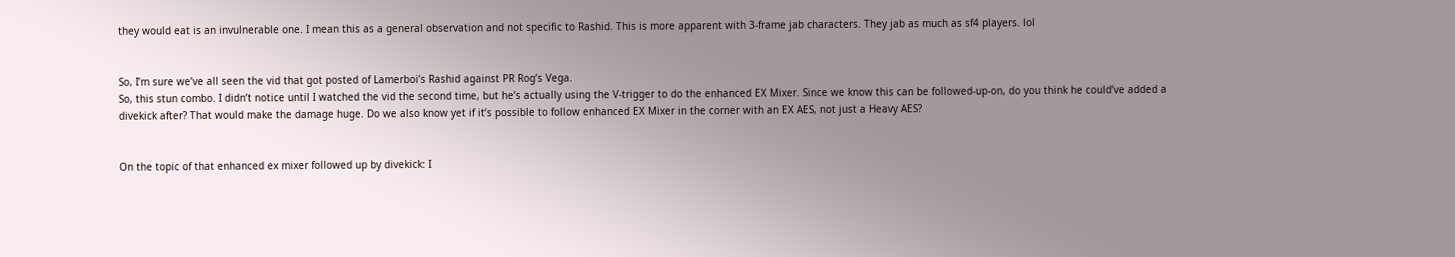they would eat is an invulnerable one. I mean this as a general observation and not specific to Rashid. This is more apparent with 3-frame jab characters. They jab as much as sf4 players. lol


So, I’m sure we’ve all seen the vid that got posted of Lamerboi’s Rashid against PR Rog’s Vega.
So, this stun combo. I didn’t notice until I watched the vid the second time, but he’s actually using the V-trigger to do the enhanced EX Mixer. Since we know this can be followed-up-on, do you think he could’ve added a divekick after? That would make the damage huge. Do we also know yet if it’s possible to follow enhanced EX Mixer in the corner with an EX AES, not just a Heavy AES?


On the topic of that enhanced ex mixer followed up by divekick: I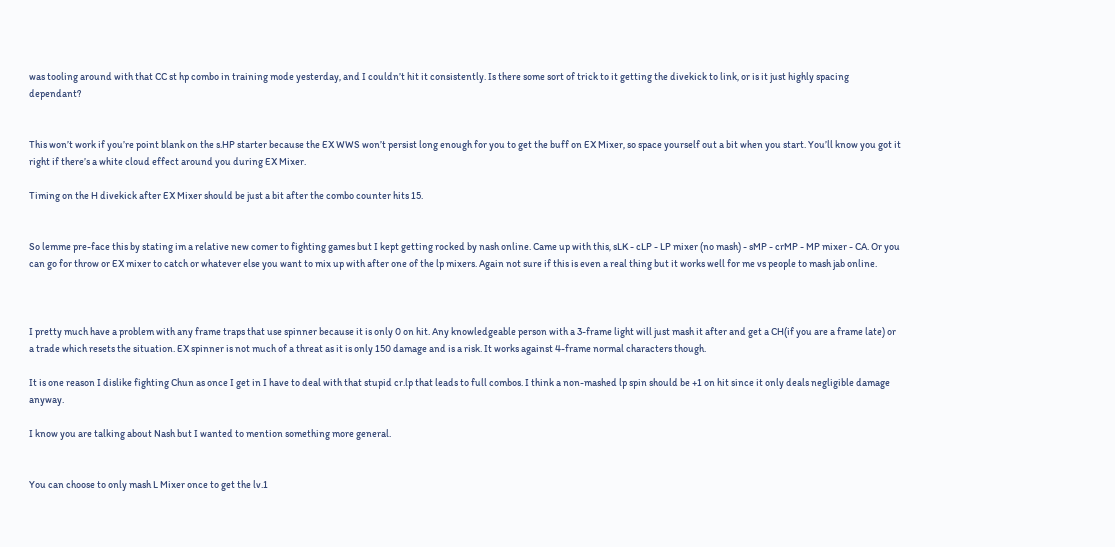was tooling around with that CC st hp combo in training mode yesterday, and I couldn’t hit it consistently. Is there some sort of trick to it getting the divekick to link, or is it just highly spacing dependant?


This won’t work if you’re point blank on the s.HP starter because the EX WWS won’t persist long enough for you to get the buff on EX Mixer, so space yourself out a bit when you start. You’ll know you got it right if there’s a white cloud effect around you during EX Mixer.

Timing on the H divekick after EX Mixer should be just a bit after the combo counter hits 15.


So lemme pre-face this by stating im a relative new comer to fighting games but I kept getting rocked by nash online. Came up with this, sLK - cLP - LP mixer (no mash) - sMP - crMP - MP mixer - CA. Or you can go for throw or EX mixer to catch or whatever else you want to mix up with after one of the lp mixers. Again not sure if this is even a real thing but it works well for me vs people to mash jab online.



I pretty much have a problem with any frame traps that use spinner because it is only 0 on hit. Any knowledgeable person with a 3-frame light will just mash it after and get a CH(if you are a frame late) or a trade which resets the situation. EX spinner is not much of a threat as it is only 150 damage and is a risk. It works against 4-frame normal characters though.

It is one reason I dislike fighting Chun as once I get in I have to deal with that stupid cr.lp that leads to full combos. I think a non-mashed lp spin should be +1 on hit since it only deals negligible damage anyway.

I know you are talking about Nash but I wanted to mention something more general.


You can choose to only mash L Mixer once to get the lv.1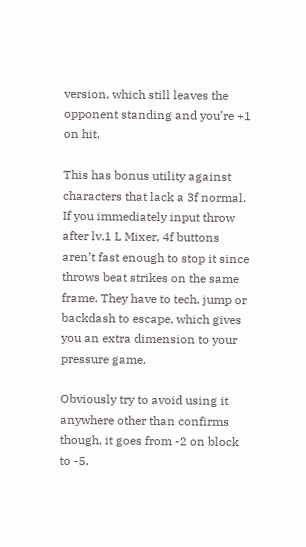version, which still leaves the opponent standing and you’re +1 on hit.

This has bonus utility against characters that lack a 3f normal. If you immediately input throw after lv.1 L Mixer, 4f buttons aren’t fast enough to stop it since throws beat strikes on the same frame. They have to tech, jump or backdash to escape, which gives you an extra dimension to your pressure game.

Obviously try to avoid using it anywhere other than confirms though, it goes from -2 on block to -5.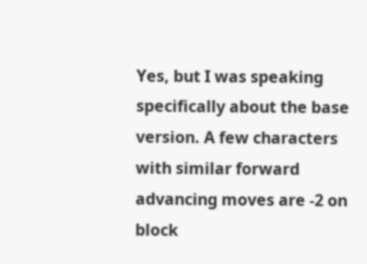Yes, but I was speaking specifically about the base version. A few characters with similar forward advancing moves are -2 on block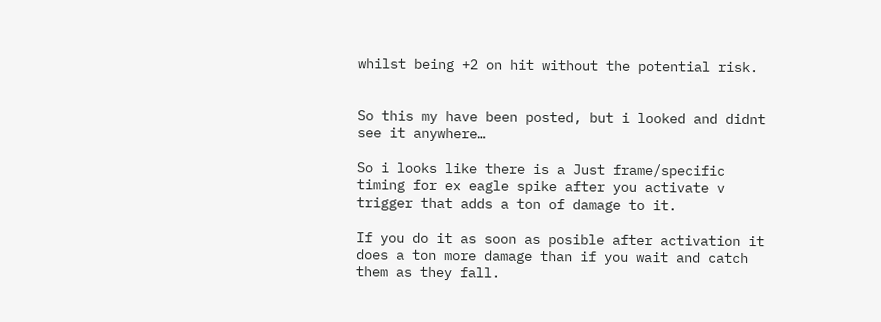whilst being +2 on hit without the potential risk.


So this my have been posted, but i looked and didnt see it anywhere…

So i looks like there is a Just frame/specific timing for ex eagle spike after you activate v trigger that adds a ton of damage to it.

If you do it as soon as posible after activation it does a ton more damage than if you wait and catch them as they fall.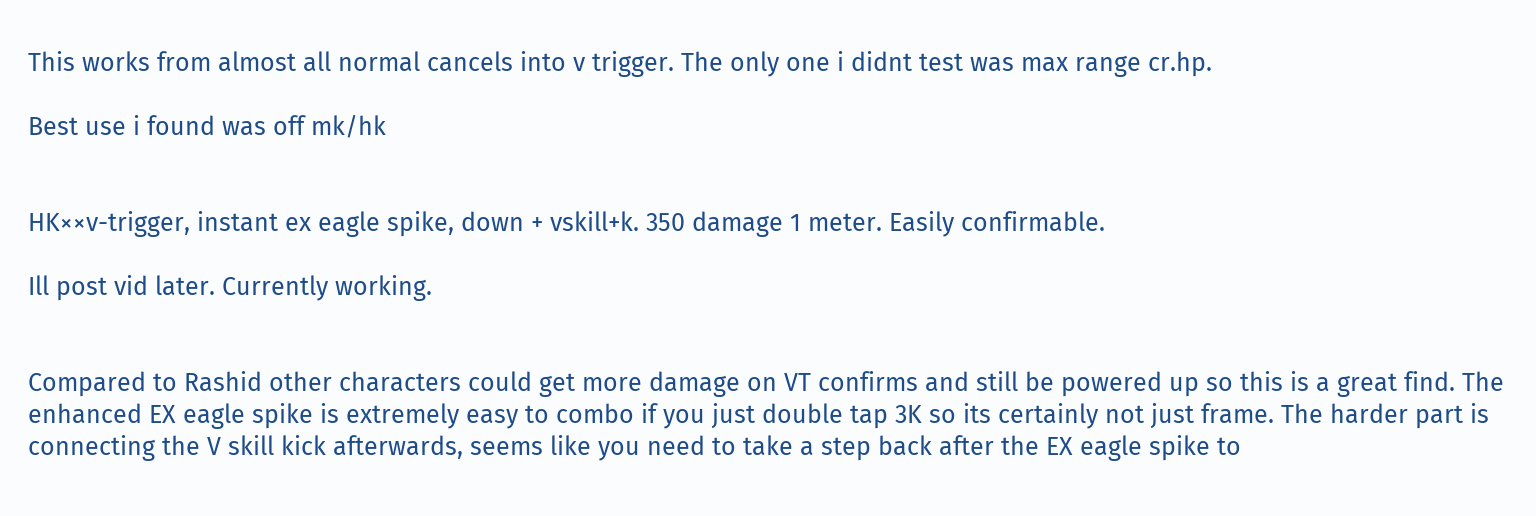This works from almost all normal cancels into v trigger. The only one i didnt test was max range cr.hp.

Best use i found was off mk/hk


HK××v-trigger, instant ex eagle spike, down + vskill+k. 350 damage 1 meter. Easily confirmable.

Ill post vid later. Currently working.


Compared to Rashid other characters could get more damage on VT confirms and still be powered up so this is a great find. The enhanced EX eagle spike is extremely easy to combo if you just double tap 3K so its certainly not just frame. The harder part is connecting the V skill kick afterwards, seems like you need to take a step back after the EX eagle spike to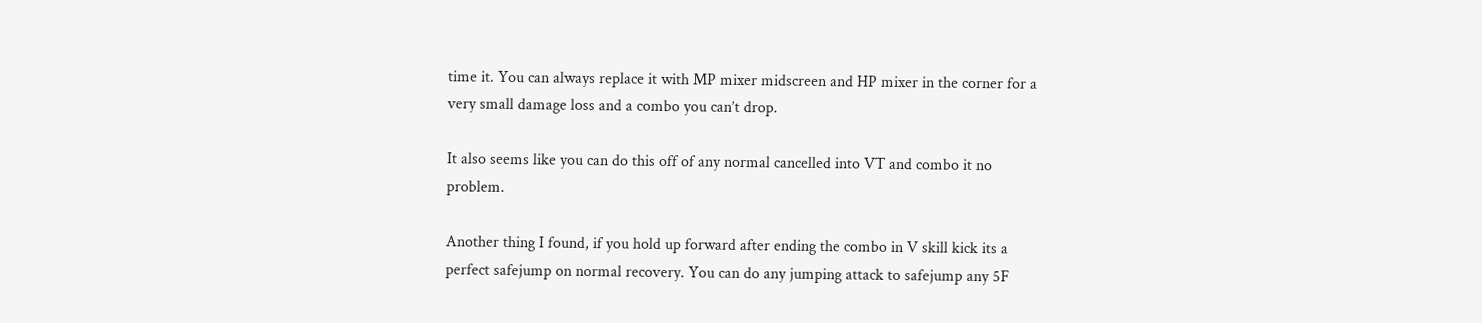time it. You can always replace it with MP mixer midscreen and HP mixer in the corner for a very small damage loss and a combo you can’t drop.

It also seems like you can do this off of any normal cancelled into VT and combo it no problem.

Another thing I found, if you hold up forward after ending the combo in V skill kick its a perfect safejump on normal recovery. You can do any jumping attack to safejump any 5F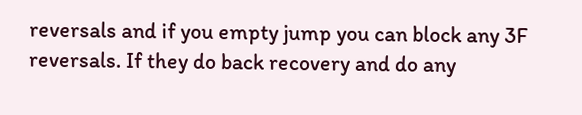reversals and if you empty jump you can block any 3F reversals. If they do back recovery and do any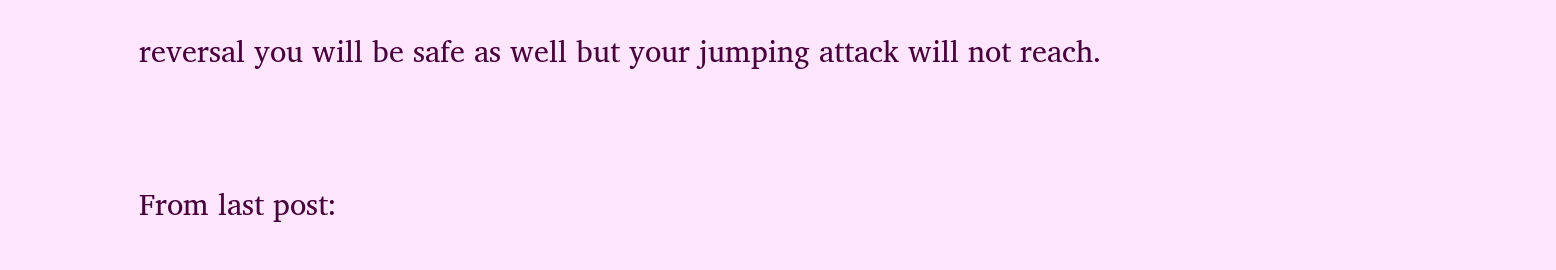reversal you will be safe as well but your jumping attack will not reach.


From last post: